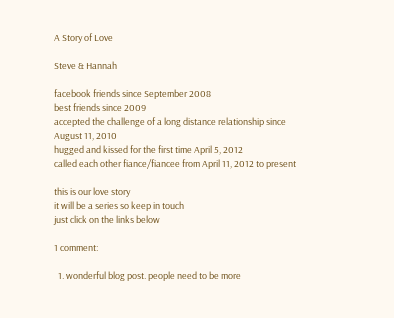A Story of Love

Steve & Hannah

facebook friends since September 2008
best friends since 2009
accepted the challenge of a long distance relationship since August 11, 2010
hugged and kissed for the first time April 5, 2012
called each other fiance/fiancee from April 11, 2012 to present

this is our love story
it will be a series so keep in touch
just click on the links below

1 comment:

  1. wonderful blog post. people need to be more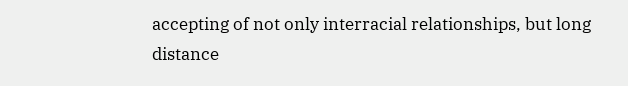accepting of not only interracial relationships, but long distance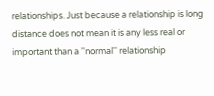relationships. Just because a relationship is long distance does not mean it is any less real or important than a ''normal'' relationship